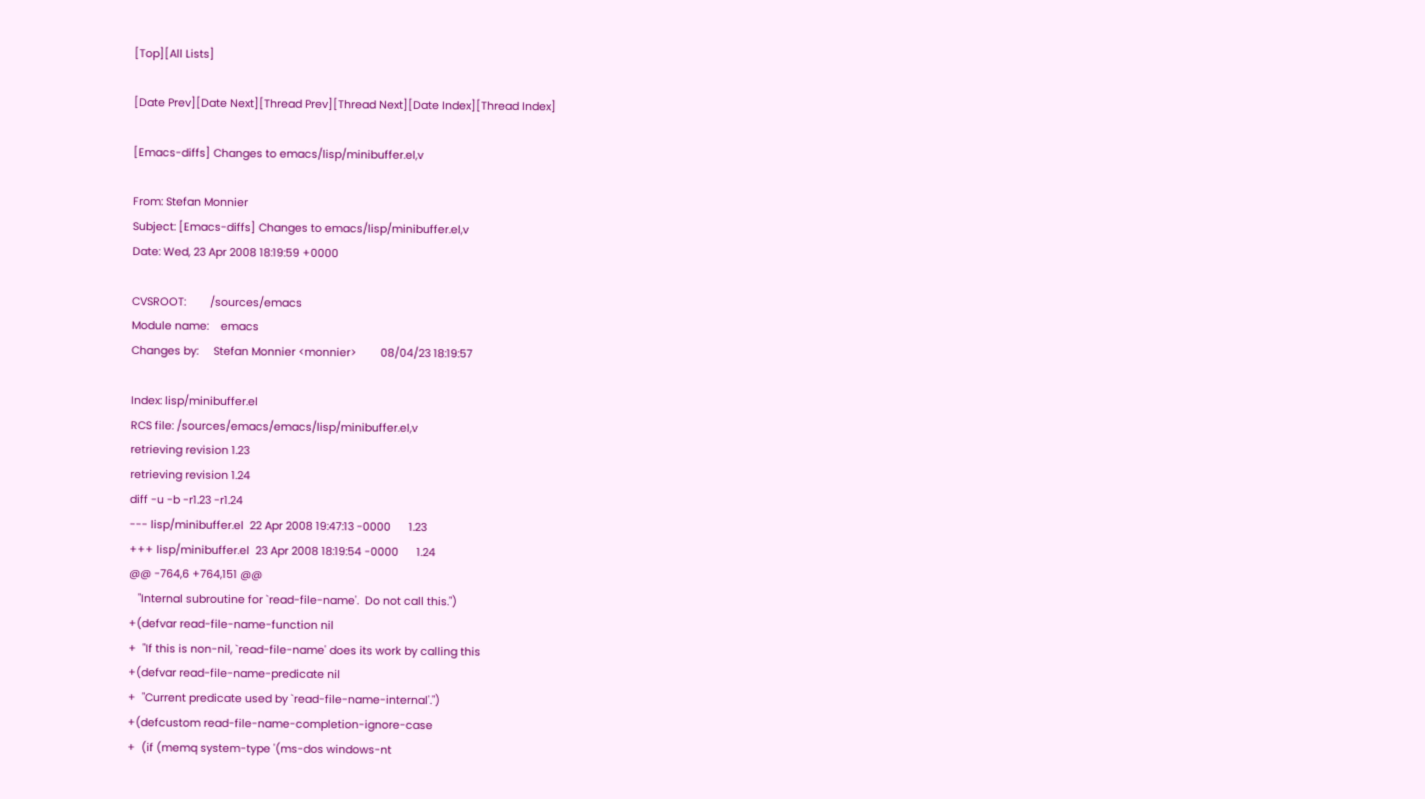[Top][All Lists]

[Date Prev][Date Next][Thread Prev][Thread Next][Date Index][Thread Index]

[Emacs-diffs] Changes to emacs/lisp/minibuffer.el,v

From: Stefan Monnier
Subject: [Emacs-diffs] Changes to emacs/lisp/minibuffer.el,v
Date: Wed, 23 Apr 2008 18:19:59 +0000

CVSROOT:        /sources/emacs
Module name:    emacs
Changes by:     Stefan Monnier <monnier>        08/04/23 18:19:57

Index: lisp/minibuffer.el
RCS file: /sources/emacs/emacs/lisp/minibuffer.el,v
retrieving revision 1.23
retrieving revision 1.24
diff -u -b -r1.23 -r1.24
--- lisp/minibuffer.el  22 Apr 2008 19:47:13 -0000      1.23
+++ lisp/minibuffer.el  23 Apr 2008 18:19:54 -0000      1.24
@@ -764,6 +764,151 @@
   "Internal subroutine for `read-file-name'.  Do not call this.")
+(defvar read-file-name-function nil
+  "If this is non-nil, `read-file-name' does its work by calling this
+(defvar read-file-name-predicate nil
+  "Current predicate used by `read-file-name-internal'.")
+(defcustom read-file-name-completion-ignore-case
+  (if (memq system-type '(ms-dos windows-nt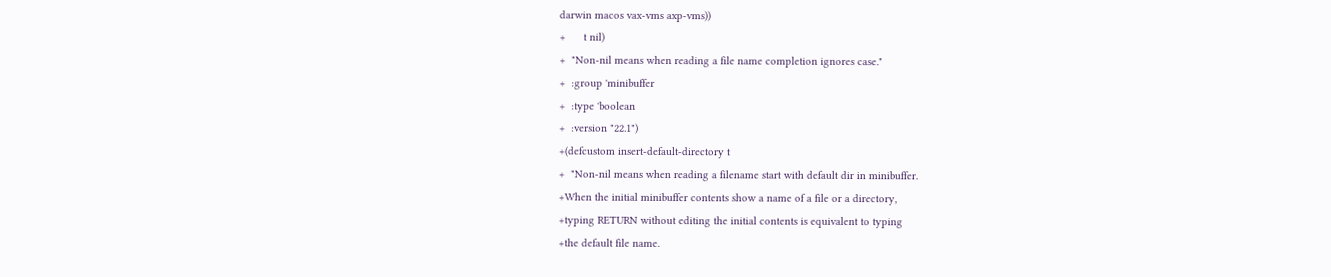darwin macos vax-vms axp-vms))
+      t nil)
+  "Non-nil means when reading a file name completion ignores case."
+  :group 'minibuffer
+  :type 'boolean
+  :version "22.1")
+(defcustom insert-default-directory t
+  "Non-nil means when reading a filename start with default dir in minibuffer.
+When the initial minibuffer contents show a name of a file or a directory,
+typing RETURN without editing the initial contents is equivalent to typing
+the default file name.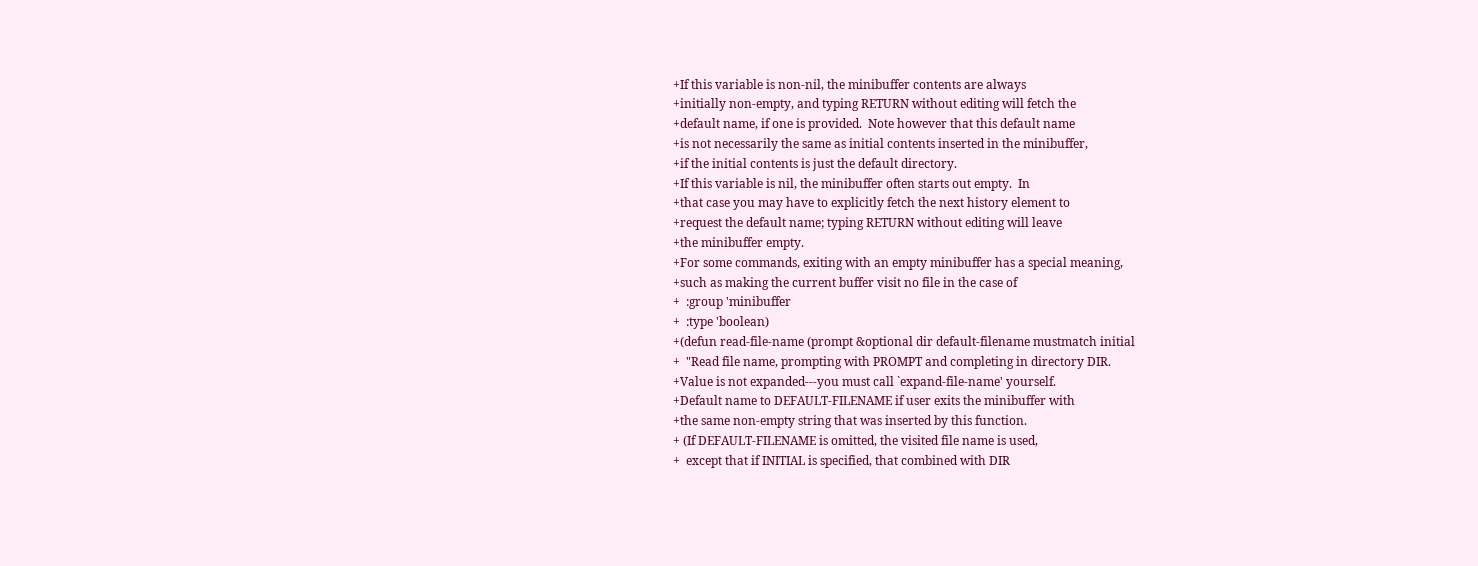+If this variable is non-nil, the minibuffer contents are always
+initially non-empty, and typing RETURN without editing will fetch the
+default name, if one is provided.  Note however that this default name
+is not necessarily the same as initial contents inserted in the minibuffer,
+if the initial contents is just the default directory.
+If this variable is nil, the minibuffer often starts out empty.  In
+that case you may have to explicitly fetch the next history element to
+request the default name; typing RETURN without editing will leave
+the minibuffer empty.
+For some commands, exiting with an empty minibuffer has a special meaning,
+such as making the current buffer visit no file in the case of
+  :group 'minibuffer
+  :type 'boolean)
+(defun read-file-name (prompt &optional dir default-filename mustmatch initial
+  "Read file name, prompting with PROMPT and completing in directory DIR.
+Value is not expanded---you must call `expand-file-name' yourself.
+Default name to DEFAULT-FILENAME if user exits the minibuffer with
+the same non-empty string that was inserted by this function.
+ (If DEFAULT-FILENAME is omitted, the visited file name is used,
+  except that if INITIAL is specified, that combined with DIR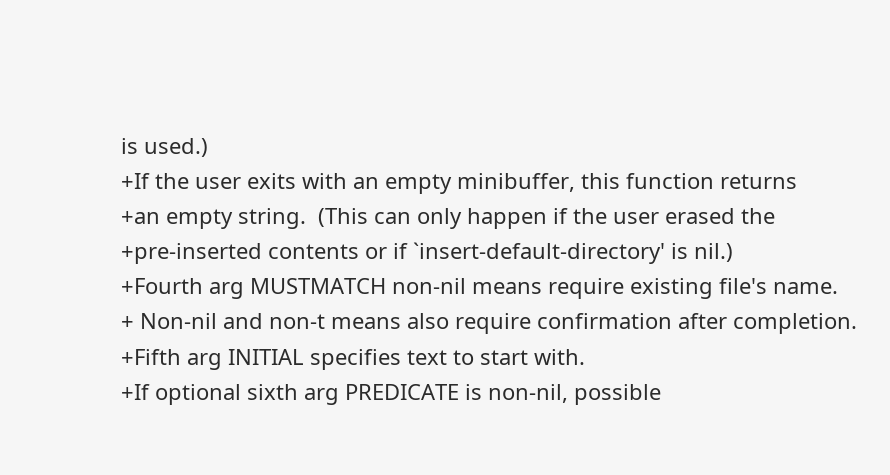is used.)
+If the user exits with an empty minibuffer, this function returns
+an empty string.  (This can only happen if the user erased the
+pre-inserted contents or if `insert-default-directory' is nil.)
+Fourth arg MUSTMATCH non-nil means require existing file's name.
+ Non-nil and non-t means also require confirmation after completion.
+Fifth arg INITIAL specifies text to start with.
+If optional sixth arg PREDICATE is non-nil, possible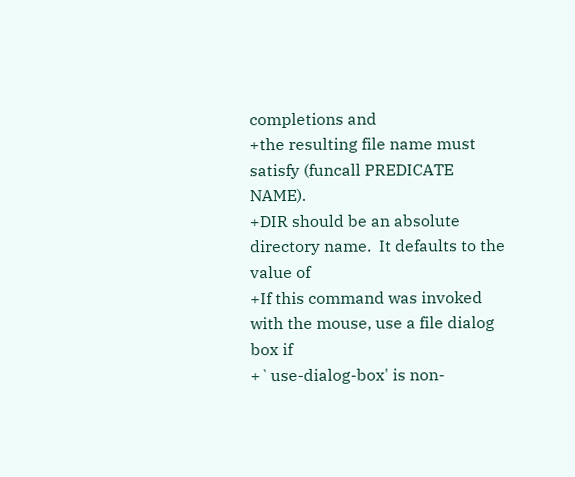completions and
+the resulting file name must satisfy (funcall PREDICATE NAME).
+DIR should be an absolute directory name.  It defaults to the value of
+If this command was invoked with the mouse, use a file dialog box if
+`use-dialog-box' is non-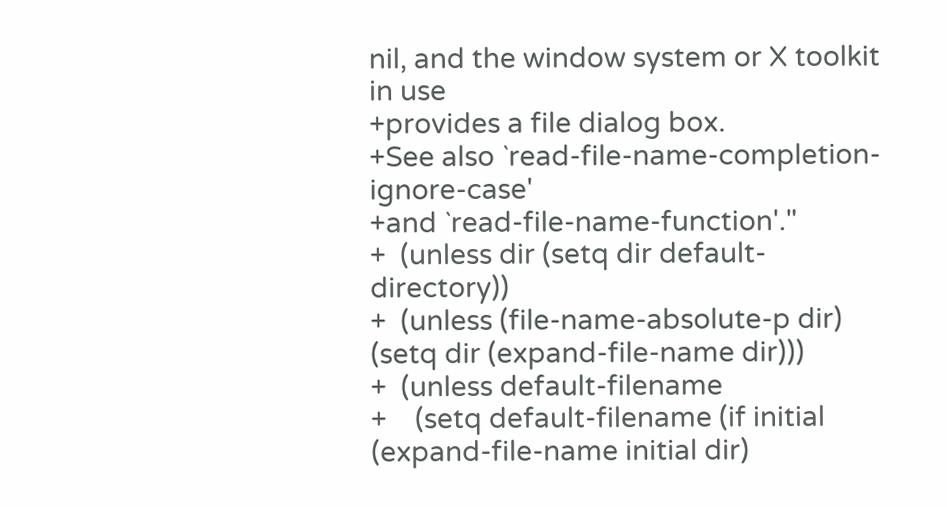nil, and the window system or X toolkit in use
+provides a file dialog box.
+See also `read-file-name-completion-ignore-case'
+and `read-file-name-function'."
+  (unless dir (setq dir default-directory))
+  (unless (file-name-absolute-p dir) (setq dir (expand-file-name dir)))
+  (unless default-filename
+    (setq default-filename (if initial (expand-file-name initial dir)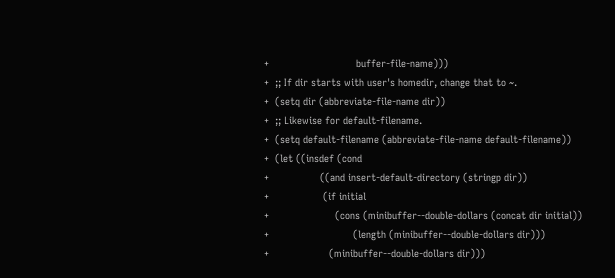+                             buffer-file-name)))
+  ;; If dir starts with user's homedir, change that to ~.
+  (setq dir (abbreviate-file-name dir))
+  ;; Likewise for default-filename.
+  (setq default-filename (abbreviate-file-name default-filename))
+  (let ((insdef (cond
+                 ((and insert-default-directory (stringp dir))
+                  (if initial
+                      (cons (minibuffer--double-dollars (concat dir initial))
+                            (length (minibuffer--double-dollars dir)))
+                    (minibuffer--double-dollars dir)))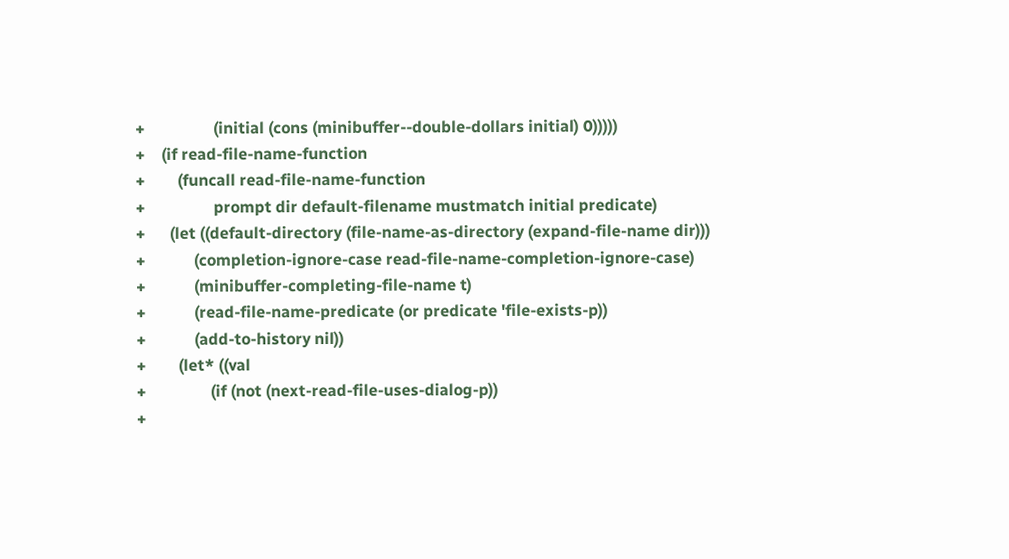+                 (initial (cons (minibuffer--double-dollars initial) 0)))))
+    (if read-file-name-function
+        (funcall read-file-name-function
+                 prompt dir default-filename mustmatch initial predicate)
+      (let ((default-directory (file-name-as-directory (expand-file-name dir)))
+            (completion-ignore-case read-file-name-completion-ignore-case)
+            (minibuffer-completing-file-name t)
+            (read-file-name-predicate (or predicate 'file-exists-p))
+            (add-to-history nil))
+        (let* ((val
+                (if (not (next-read-file-uses-dialog-p))
+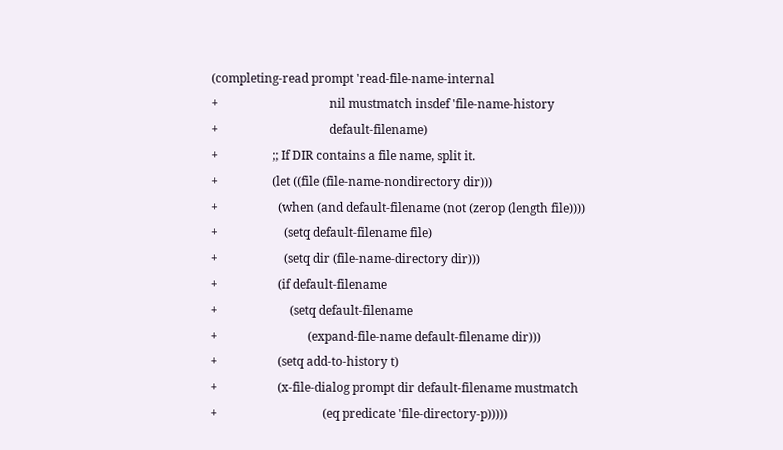(completing-read prompt 'read-file-name-internal
+                                     nil mustmatch insdef 'file-name-history
+                                     default-filename)
+                  ;; If DIR contains a file name, split it.
+                  (let ((file (file-name-nondirectory dir)))
+                    (when (and default-filename (not (zerop (length file))))
+                      (setq default-filename file)
+                      (setq dir (file-name-directory dir)))
+                    (if default-filename
+                        (setq default-filename
+                              (expand-file-name default-filename dir)))
+                    (setq add-to-history t)
+                    (x-file-dialog prompt dir default-filename mustmatch
+                                   (eq predicate 'file-directory-p)))))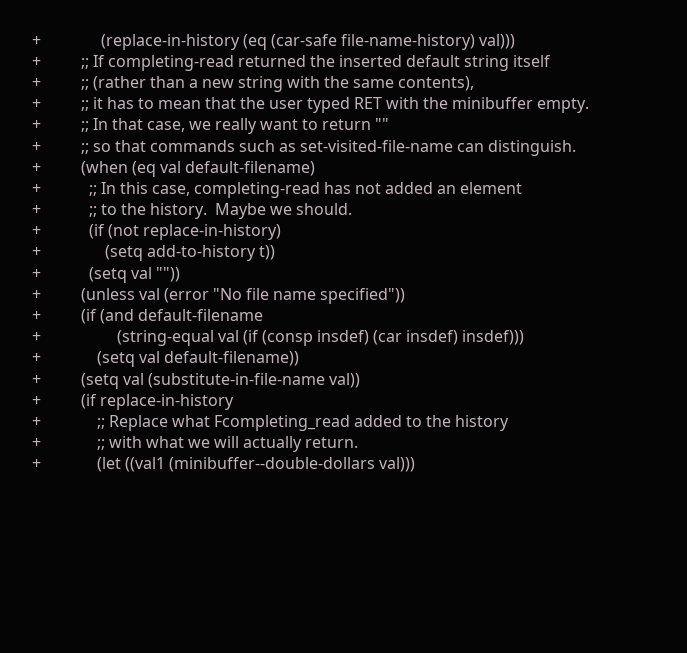+               (replace-in-history (eq (car-safe file-name-history) val)))
+          ;; If completing-read returned the inserted default string itself
+          ;; (rather than a new string with the same contents),
+          ;; it has to mean that the user typed RET with the minibuffer empty.
+          ;; In that case, we really want to return ""
+          ;; so that commands such as set-visited-file-name can distinguish.
+          (when (eq val default-filename)
+            ;; In this case, completing-read has not added an element
+            ;; to the history.  Maybe we should.
+            (if (not replace-in-history)
+                (setq add-to-history t))
+            (setq val ""))
+          (unless val (error "No file name specified"))
+          (if (and default-filename
+                   (string-equal val (if (consp insdef) (car insdef) insdef)))
+              (setq val default-filename))
+          (setq val (substitute-in-file-name val))
+          (if replace-in-history
+              ;; Replace what Fcompleting_read added to the history
+              ;; with what we will actually return.
+              (let ((val1 (minibuffer--double-dollars val)))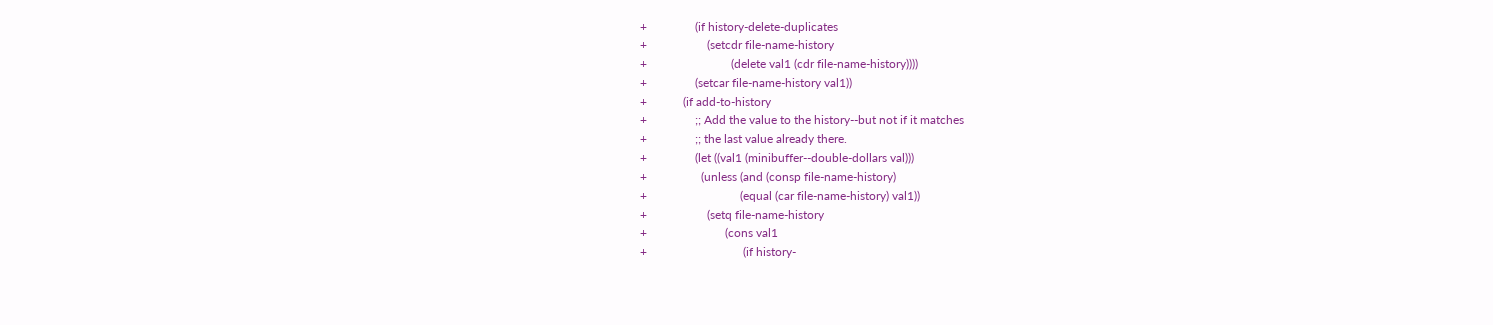+                (if history-delete-duplicates
+                    (setcdr file-name-history
+                            (delete val1 (cdr file-name-history))))
+                (setcar file-name-history val1))
+            (if add-to-history
+                ;; Add the value to the history--but not if it matches
+                ;; the last value already there.
+                (let ((val1 (minibuffer--double-dollars val)))
+                  (unless (and (consp file-name-history)
+                               (equal (car file-name-history) val1))
+                    (setq file-name-history
+                          (cons val1
+                                (if history-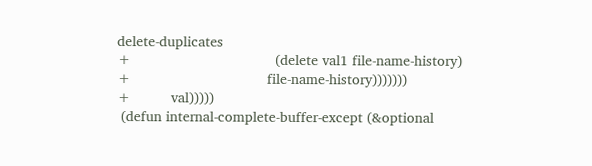delete-duplicates
+                                    (delete val1 file-name-history)
+                                  file-name-history)))))))
+          val)))))
 (defun internal-complete-buffer-except (&optional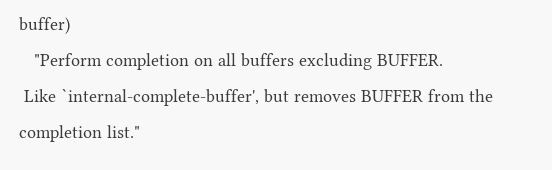buffer)
   "Perform completion on all buffers excluding BUFFER.
 Like `internal-complete-buffer', but removes BUFFER from the completion list."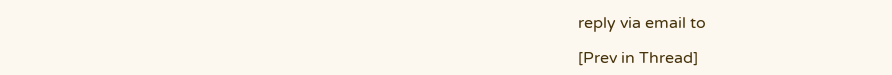reply via email to

[Prev in Thread]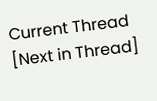Current Thread [Next in Thread]